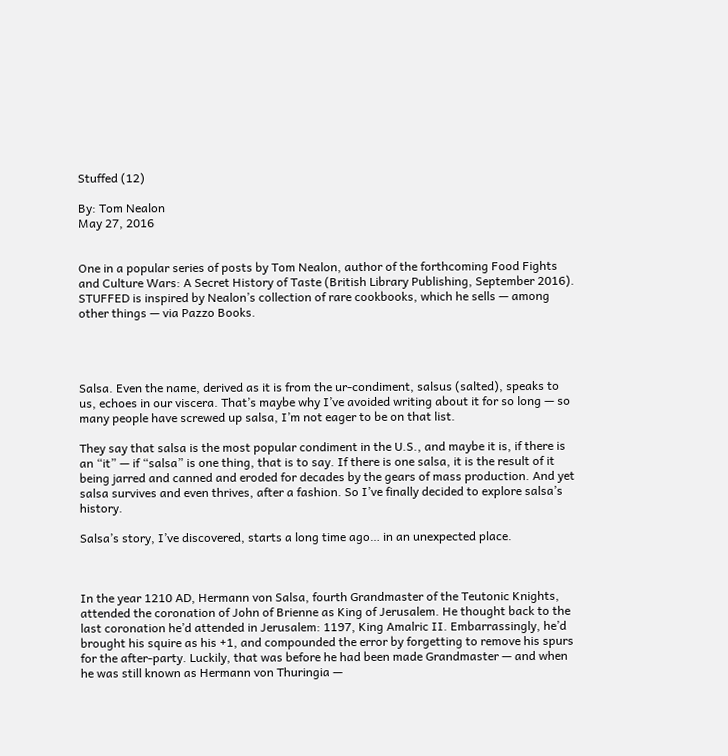Stuffed (12)

By: Tom Nealon
May 27, 2016


One in a popular series of posts by Tom Nealon, author of the forthcoming Food Fights and Culture Wars: A Secret History of Taste (British Library Publishing, September 2016). STUFFED is inspired by Nealon’s collection of rare cookbooks, which he sells — among other things — via Pazzo Books.




Salsa. Even the name, derived as it is from the ur-condiment, salsus (salted), speaks to us, echoes in our viscera. That’s maybe why I’ve avoided writing about it for so long — so many people have screwed up salsa, I’m not eager to be on that list.

They say that salsa is the most popular condiment in the U.S., and maybe it is, if there is an “it” — if “salsa” is one thing, that is to say. If there is one salsa, it is the result of it being jarred and canned and eroded for decades by the gears of mass production. And yet salsa survives and even thrives, after a fashion. So I’ve finally decided to explore salsa’s history.

Salsa’s story, I’ve discovered, starts a long time ago… in an unexpected place.



In the year 1210 AD, Hermann von Salsa, fourth Grandmaster of the Teutonic Knights, attended the coronation of John of Brienne as King of Jerusalem. He thought back to the last coronation he’d attended in Jerusalem: 1197, King Amalric II. Embarrassingly, he’d brought his squire as his +1, and compounded the error by forgetting to remove his spurs for the after-party. Luckily, that was before he had been made Grandmaster — and when he was still known as Hermann von Thuringia —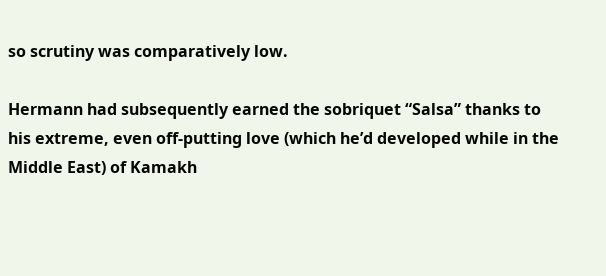so scrutiny was comparatively low.

Hermann had subsequently earned the sobriquet “Salsa” thanks to his extreme, even off-putting love (which he’d developed while in the Middle East) of Kamakh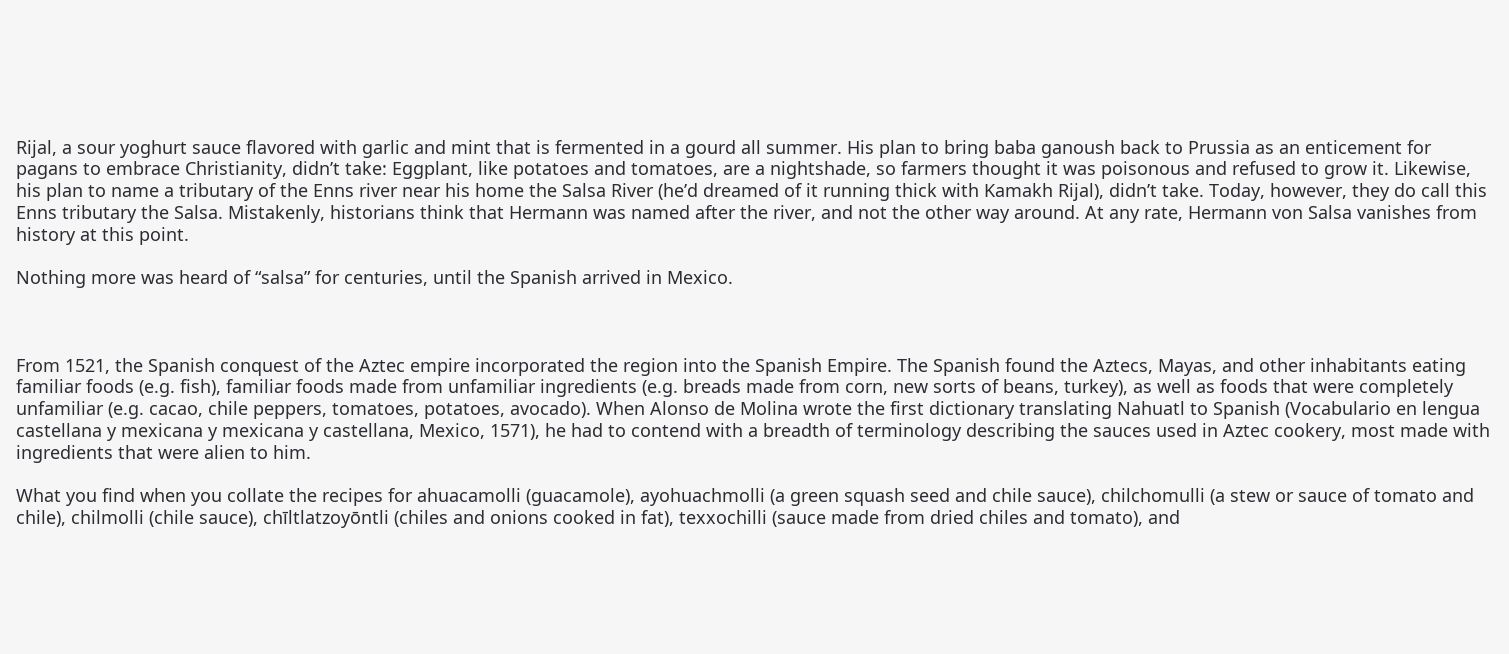Rijal, a sour yoghurt sauce flavored with garlic and mint that is fermented in a gourd all summer. His plan to bring baba ganoush back to Prussia as an enticement for pagans to embrace Christianity, didn’t take: Eggplant, like potatoes and tomatoes, are a nightshade, so farmers thought it was poisonous and refused to grow it. Likewise, his plan to name a tributary of the Enns river near his home the Salsa River (he’d dreamed of it running thick with Kamakh Rijal), didn’t take. Today, however, they do call this Enns tributary the Salsa. Mistakenly, historians think that Hermann was named after the river, and not the other way around. At any rate, Hermann von Salsa vanishes from history at this point.

Nothing more was heard of “salsa” for centuries, until the Spanish arrived in Mexico.



From 1521, the Spanish conquest of the Aztec empire incorporated the region into the Spanish Empire. The Spanish found the Aztecs, Mayas, and other inhabitants eating familiar foods (e.g. fish), familiar foods made from unfamiliar ingredients (e.g. breads made from corn, new sorts of beans, turkey), as well as foods that were completely unfamiliar (e.g. cacao, chile peppers, tomatoes, potatoes, avocado). When Alonso de Molina wrote the first dictionary translating Nahuatl to Spanish (Vocabulario en lengua castellana y mexicana y mexicana y castellana, Mexico, 1571), he had to contend with a breadth of terminology describing the sauces used in Aztec cookery, most made with ingredients that were alien to him.

What you find when you collate the recipes for ahuacamolli (guacamole), ayohuachmolli (a green squash seed and chile sauce), chilchomulli (a stew or sauce of tomato and chile), chilmolli (chile sauce), chīltlatzoyōntli (chiles and onions cooked in fat), texxochilli (sauce made from dried chiles and tomato), and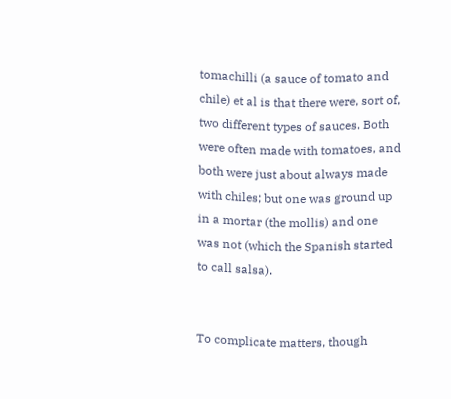tomachilli (a sauce of tomato and chile) et al is that there were, sort of, two different types of sauces. Both were often made with tomatoes, and both were just about always made with chiles; but one was ground up in a mortar (the mollis) and one was not (which the Spanish started to call salsa).


To complicate matters, though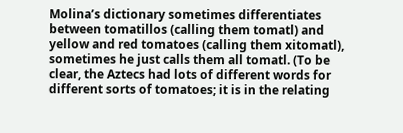Molina’s dictionary sometimes differentiates between tomatillos (calling them tomatl) and yellow and red tomatoes (calling them xitomatl), sometimes he just calls them all tomatl. (To be clear, the Aztecs had lots of different words for different sorts of tomatoes; it is in the relating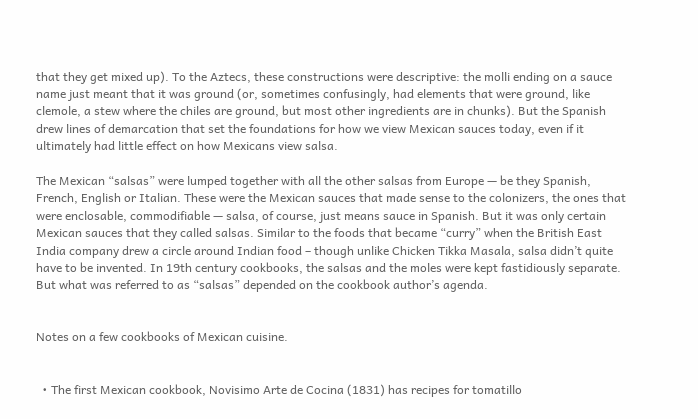that they get mixed up). To the Aztecs, these constructions were descriptive: the molli ending on a sauce name just meant that it was ground (or, sometimes confusingly, had elements that were ground, like clemole, a stew where the chiles are ground, but most other ingredients are in chunks). But the Spanish drew lines of demarcation that set the foundations for how we view Mexican sauces today, even if it ultimately had little effect on how Mexicans view salsa.

The Mexican “salsas” were lumped together with all the other salsas from Europe — be they Spanish, French, English or Italian. These were the Mexican sauces that made sense to the colonizers, the ones that were enclosable, commodifiable — salsa, of course, just means sauce in Spanish. But it was only certain Mexican sauces that they called salsas. Similar to the foods that became “curry” when the British East India company drew a circle around Indian food – though unlike Chicken Tikka Masala, salsa didn’t quite have to be invented. In 19th century cookbooks, the salsas and the moles were kept fastidiously separate. But what was referred to as “salsas” depended on the cookbook author’s agenda.


Notes on a few cookbooks of Mexican cuisine.


  • The first Mexican cookbook, Novisimo Arte de Cocina (1831) has recipes for tomatillo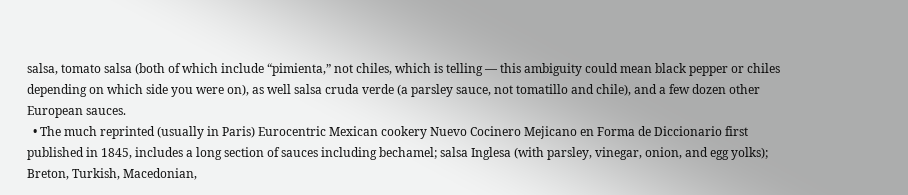salsa, tomato salsa (both of which include “pimienta,” not chiles, which is telling — this ambiguity could mean black pepper or chiles depending on which side you were on), as well salsa cruda verde (a parsley sauce, not tomatillo and chile), and a few dozen other European sauces.
  • The much reprinted (usually in Paris) Eurocentric Mexican cookery Nuevo Cocinero Mejicano en Forma de Diccionario first published in 1845, includes a long section of sauces including bechamel; salsa Inglesa (with parsley, vinegar, onion, and egg yolks); Breton, Turkish, Macedonian,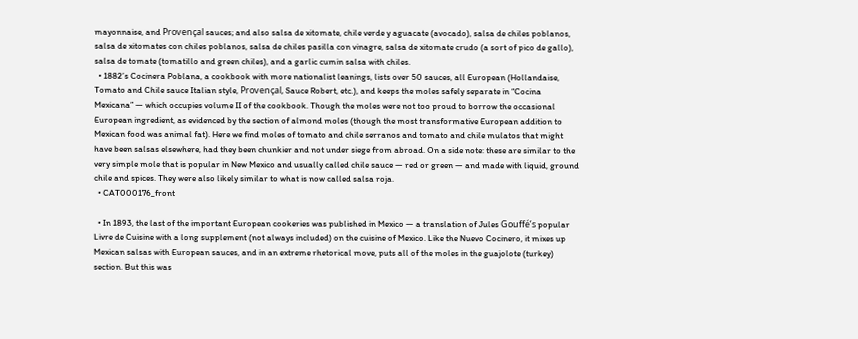mayonnaise, and Provençal sauces; and also salsa de xitomate, chile verde y aguacate (avocado), salsa de chiles poblanos, salsa de xitomates con chiles poblanos, salsa de chiles pasilla con vinagre, salsa de xitomate crudo (a sort of pico de gallo), salsa de tomate (tomatillo and green chiles), and a garlic cumin salsa with chiles.
  • 1882’s Cocinera Poblana, a cookbook with more nationalist leanings, lists over 50 sauces, all European (Hollandaise, Tomato and Chile sauce Italian style, Provençal, Sauce Robert, etc.), and keeps the moles safely separate in “Cocina Mexicana” — which occupies volume II of the cookbook. Though the moles were not too proud to borrow the occasional European ingredient, as evidenced by the section of almond moles (though the most transformative European addition to Mexican food was animal fat). Here we find moles of tomato and chile serranos and tomato and chile mulatos that might have been salsas elsewhere, had they been chunkier and not under siege from abroad. On a side note: these are similar to the very simple mole that is popular in New Mexico and usually called chile sauce — red or green — and made with liquid, ground chile and spices. They were also likely similar to what is now called salsa roja.
  • CAT000176_front

  • In 1893, the last of the important European cookeries was published in Mexico — a translation of Jules Gouffé’s popular Livre de Cuisine with a long supplement (not always included) on the cuisine of Mexico. Like the Nuevo Cocinero, it mixes up Mexican salsas with European sauces, and in an extreme rhetorical move, puts all of the moles in the guajolote (turkey) section. But this was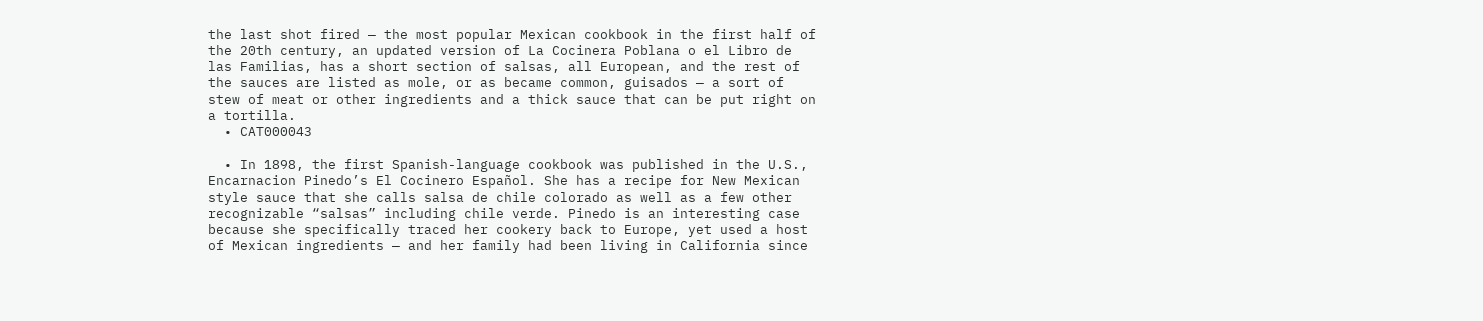the last shot fired — the most popular Mexican cookbook in the first half of the 20th century, an updated version of La Cocinera Poblana o el Libro de las Familias, has a short section of salsas, all European, and the rest of the sauces are listed as mole, or as became common, guisados — a sort of stew of meat or other ingredients and a thick sauce that can be put right on a tortilla.
  • CAT000043

  • In 1898, the first Spanish-language cookbook was published in the U.S., Encarnacion Pinedo’s El Cocinero Español. She has a recipe for New Mexican style sauce that she calls salsa de chile colorado as well as a few other recognizable “salsas” including chile verde. Pinedo is an interesting case because she specifically traced her cookery back to Europe, yet used a host of Mexican ingredients — and her family had been living in California since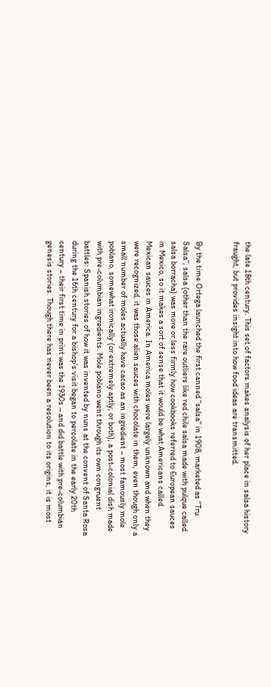the late 18th century. This set of factors makes analysis of her place in salsa history fraught, but provides insight into how food ideas are transmitted.


By the time Ortega launched the first canned “salsa” in 1908, marketed as “Tru Salsa”, salsa (other than the rare outliers like red chile salsa made with pulque called salsa borracha) was more or less firmly how cookbooks referred to European sauces in Mexico, so it makes a sort of sense that it would be what Americans called Mexican sauces in America. In America moles were largely unknown and when they were recognized, it was those alien sauces with chocolate in them, even though only a small number of moles actually have cacao as an ingredient – most famously mole poblano, somewhat ironically (or extremely aptly; or both), a post-colonial dish made with pre-columbian ingredients. Mole poblano went through its own congruent battles: Spanish stories of how it was invented by nuns at the convent of Santa Rosa during the 16th century for a bishop’s visit began to percolate in the early 20th century – their first time in print was the 1930s – and did battle with pre-columbian genesis stories. Though there has never been a resolution to its origins, it is most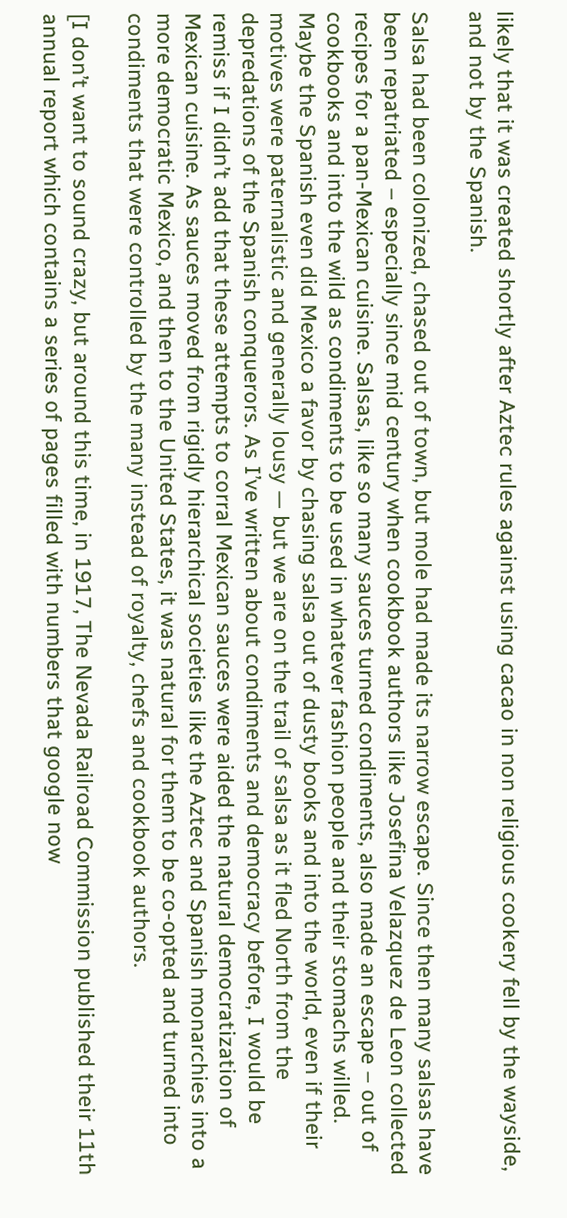likely that it was created shortly after Aztec rules against using cacao in non religious cookery fell by the wayside, and not by the Spanish.

Salsa had been colonized, chased out of town, but mole had made its narrow escape. Since then many salsas have been repatriated – especially since mid century when cookbook authors like Josefina Velazquez de Leon collected recipes for a pan-Mexican cuisine. Salsas, like so many sauces turned condiments, also made an escape – out of cookbooks and into the wild as condiments to be used in whatever fashion people and their stomachs willed. Maybe the Spanish even did Mexico a favor by chasing salsa out of dusty books and into the world, even if their motives were paternalistic and generally lousy — but we are on the trail of salsa as it fled North from the depredations of the Spanish conquerors. As I’ve written about condiments and democracy before, I would be remiss if I didn’t add that these attempts to corral Mexican sauces were aided the natural democratization of Mexican cuisine. As sauces moved from rigidly hierarchical societies like the Aztec and Spanish monarchies into a more democratic Mexico, and then to the United States, it was natural for them to be co-opted and turned into condiments that were controlled by the many instead of royalty, chefs and cookbook authors.

[I don’t want to sound crazy, but around this time, in 1917, The Nevada Railroad Commission published their 11th annual report which contains a series of pages filled with numbers that google now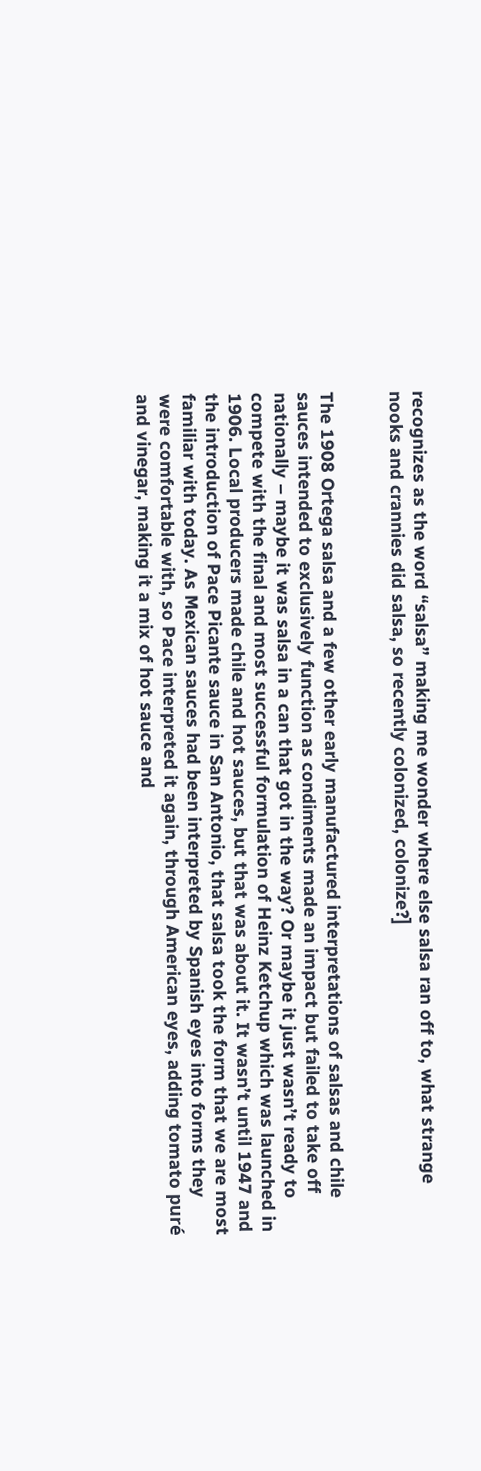recognizes as the word “salsa” making me wonder where else salsa ran off to, what strange nooks and crannies did salsa, so recently colonized, colonize?]


The 1908 Ortega salsa and a few other early manufactured interpretations of salsas and chile sauces intended to exclusively function as condiments made an impact but failed to take off nationally – maybe it was salsa in a can that got in the way? Or maybe it just wasn’t ready to compete with the final and most successful formulation of Heinz Ketchup which was launched in 1906. Local producers made chile and hot sauces, but that was about it. It wasn’t until 1947 and the introduction of Pace Picante sauce in San Antonio, that salsa took the form that we are most familiar with today. As Mexican sauces had been interpreted by Spanish eyes into forms they were comfortable with, so Pace interpreted it again, through American eyes, adding tomato puré and vinegar, making it a mix of hot sauce and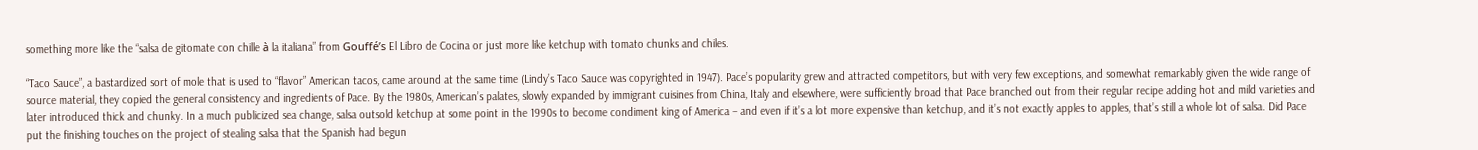something more like the “salsa de gitomate con chille à la italiana” from Gouffé’s El Libro de Cocina or just more like ketchup with tomato chunks and chiles.

“Taco Sauce”, a bastardized sort of mole that is used to “flavor” American tacos, came around at the same time (Lindy’s Taco Sauce was copyrighted in 1947). Pace’s popularity grew and attracted competitors, but with very few exceptions, and somewhat remarkably given the wide range of source material, they copied the general consistency and ingredients of Pace. By the 1980s, American’s palates, slowly expanded by immigrant cuisines from China, Italy and elsewhere, were sufficiently broad that Pace branched out from their regular recipe adding hot and mild varieties and later introduced thick and chunky. In a much publicized sea change, salsa outsold ketchup at some point in the 1990s to become condiment king of America – and even if it’s a lot more expensive than ketchup, and it’s not exactly apples to apples, that’s still a whole lot of salsa. Did Pace put the finishing touches on the project of stealing salsa that the Spanish had begun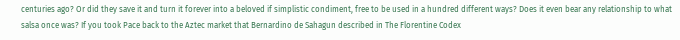centuries ago? Or did they save it and turn it forever into a beloved if simplistic condiment, free to be used in a hundred different ways? Does it even bear any relationship to what salsa once was? If you took Pace back to the Aztec market that Bernardino de Sahagun described in The Florentine Codex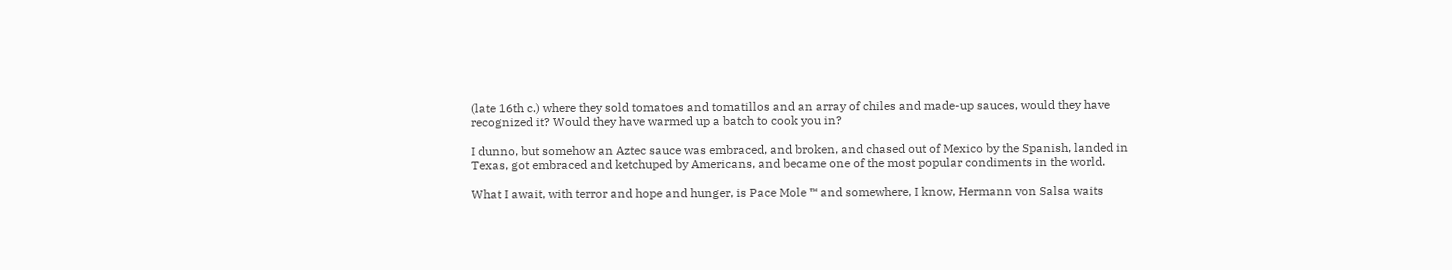(late 16th c.) where they sold tomatoes and tomatillos and an array of chiles and made-up sauces, would they have recognized it? Would they have warmed up a batch to cook you in?

I dunno, but somehow an Aztec sauce was embraced, and broken, and chased out of Mexico by the Spanish, landed in Texas, got embraced and ketchuped by Americans, and became one of the most popular condiments in the world.

What I await, with terror and hope and hunger, is Pace Mole ™ and somewhere, I know, Hermann von Salsa waits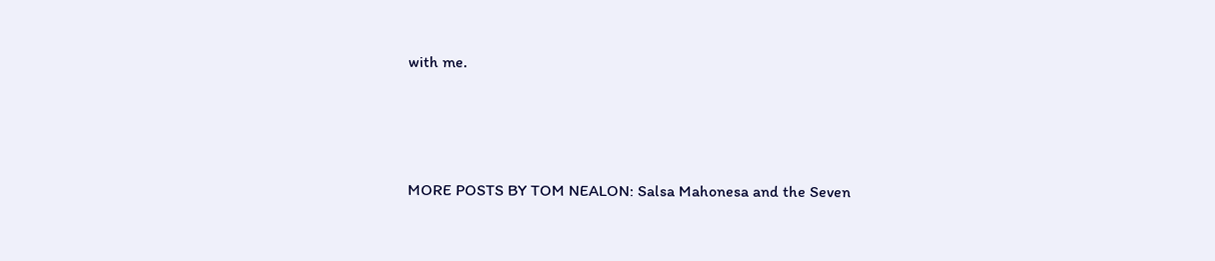with me.



MORE POSTS BY TOM NEALON: Salsa Mahonesa and the Seven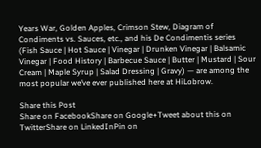Years War, Golden Apples, Crimson Stew, Diagram of Condiments vs. Sauces, etc., and his De Condimentis series (Fish Sauce | Hot Sauce | Vinegar | Drunken Vinegar | Balsamic Vinegar | Food History | Barbecue Sauce | Butter | Mustard | Sour Cream | Maple Syrup | Salad Dressing | Gravy) — are among the most popular we’ve ever published here at HiLobrow.

Share this Post
Share on FacebookShare on Google+Tweet about this on TwitterShare on LinkedInPin on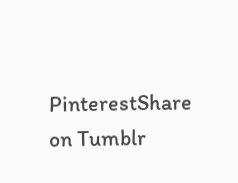PinterestShare on Tumblr